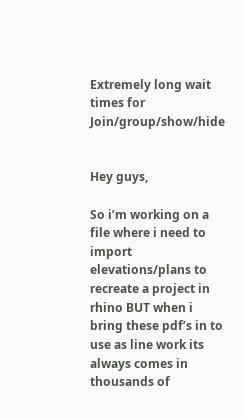Extremely long wait times for Join/group/show/hide


Hey guys,

So i’m working on a file where i need to import elevations/plans to recreate a project in rhino BUT when i bring these pdf’s in to use as line work its always comes in thousands of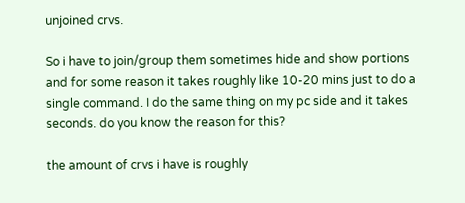unjoined crvs.

So i have to join/group them sometimes hide and show portions and for some reason it takes roughly like 10-20 mins just to do a single command. I do the same thing on my pc side and it takes seconds. do you know the reason for this?

the amount of crvs i have is roughly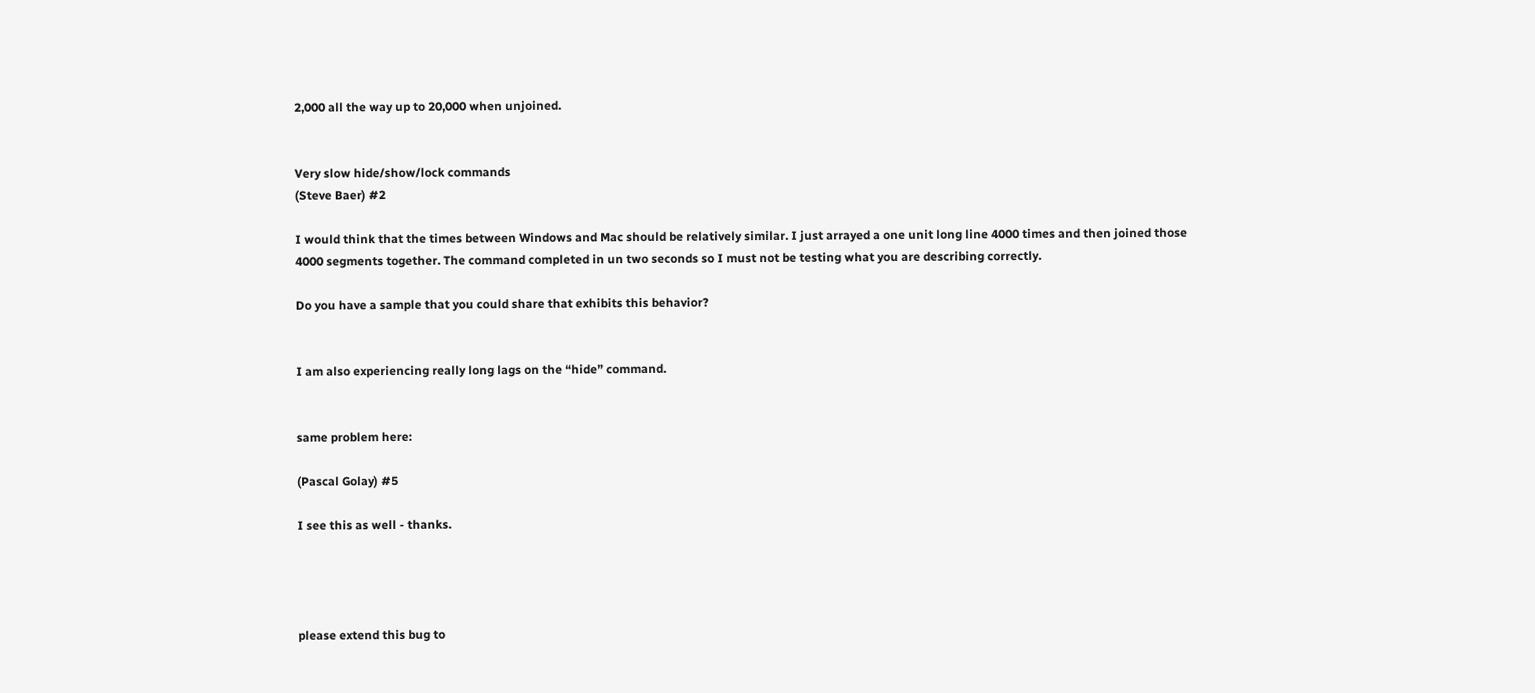2,000 all the way up to 20,000 when unjoined.


Very slow hide/show/lock commands
(Steve Baer) #2

I would think that the times between Windows and Mac should be relatively similar. I just arrayed a one unit long line 4000 times and then joined those 4000 segments together. The command completed in un two seconds so I must not be testing what you are describing correctly.

Do you have a sample that you could share that exhibits this behavior?


I am also experiencing really long lags on the “hide” command.


same problem here:

(Pascal Golay) #5

I see this as well - thanks.




please extend this bug to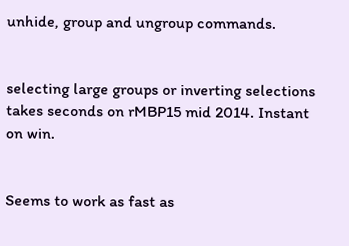unhide, group and ungroup commands.


selecting large groups or inverting selections takes seconds on rMBP15 mid 2014. Instant on win.


Seems to work as fast as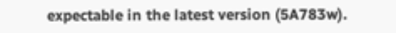expectable in the latest version (5A783w).